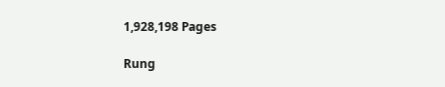1,928,198 Pages

Rung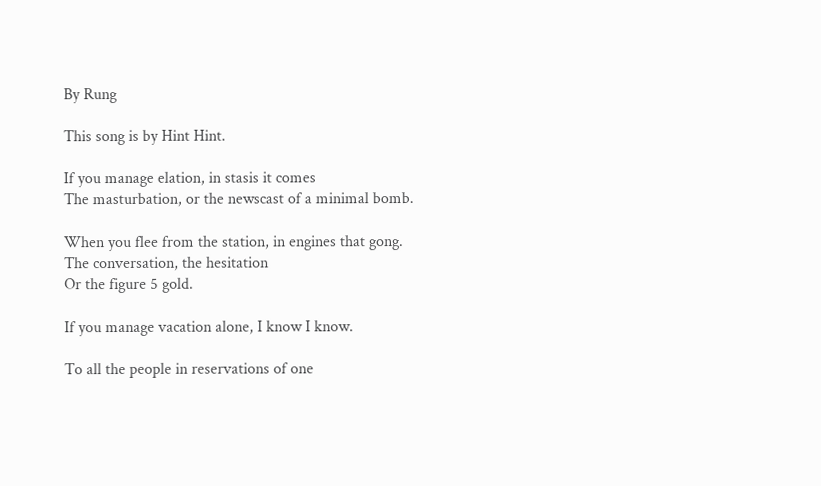By Rung

This song is by Hint Hint.

If you manage elation, in stasis it comes
The masturbation, or the newscast of a minimal bomb.

When you flee from the station, in engines that gong.
The conversation, the hesitation
Or the figure 5 gold.

If you manage vacation alone, I know I know.

To all the people in reservations of one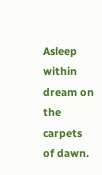Asleep within dream on the carpets of dawn.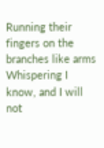Running their fingers on the branches like arms
Whispering I know, and I will not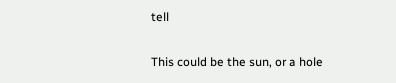tell

This could be the sun, or a hole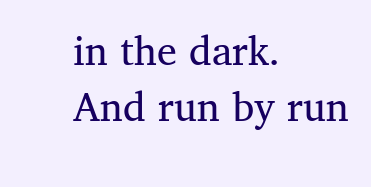in the dark.
And run by run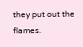they put out the flames.